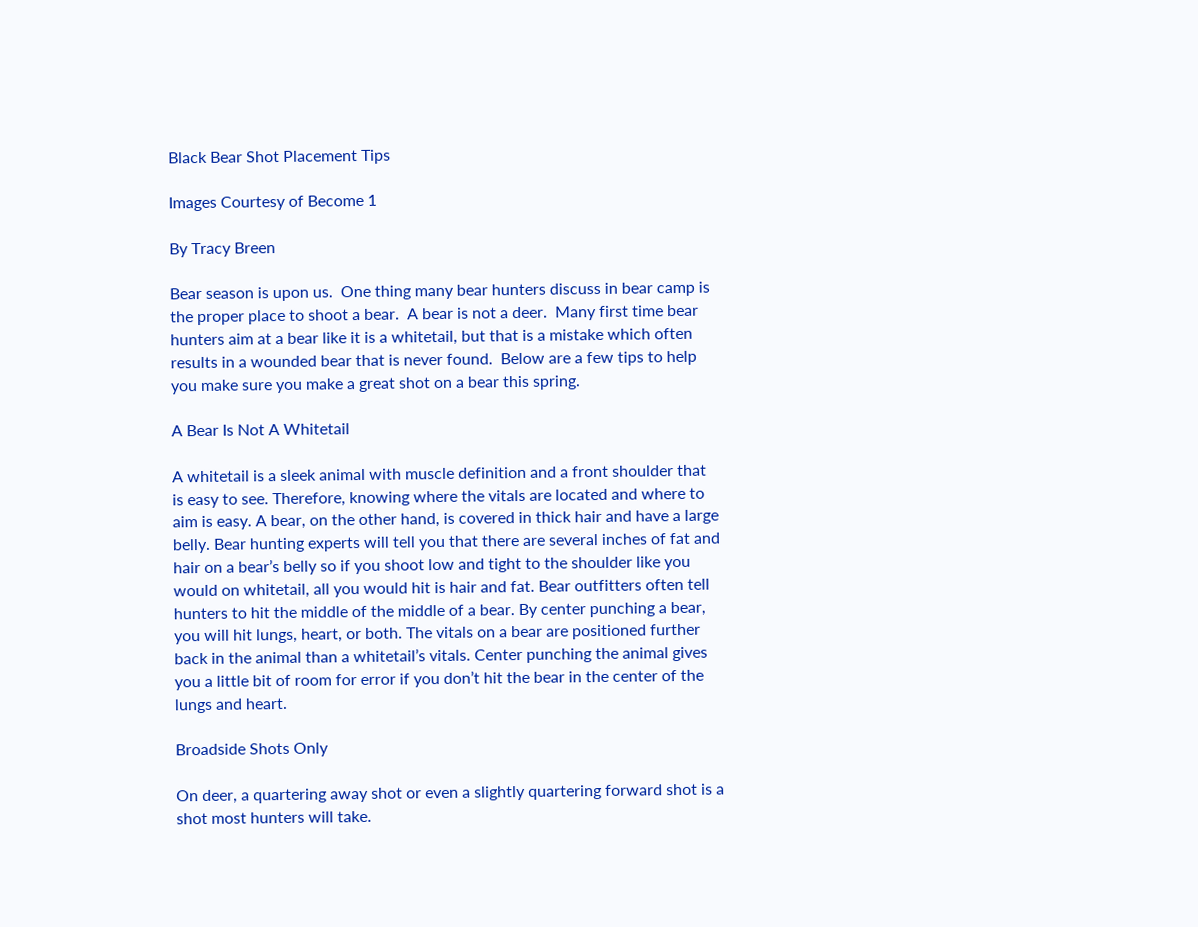Black Bear Shot Placement Tips

Images Courtesy of Become 1

By Tracy Breen

Bear season is upon us.  One thing many bear hunters discuss in bear camp is the proper place to shoot a bear.  A bear is not a deer.  Many first time bear hunters aim at a bear like it is a whitetail, but that is a mistake which often results in a wounded bear that is never found.  Below are a few tips to help you make sure you make a great shot on a bear this spring.

A Bear Is Not A Whitetail

A whitetail is a sleek animal with muscle definition and a front shoulder that is easy to see. Therefore, knowing where the vitals are located and where to aim is easy. A bear, on the other hand, is covered in thick hair and have a large belly. Bear hunting experts will tell you that there are several inches of fat and hair on a bear’s belly so if you shoot low and tight to the shoulder like you would on whitetail, all you would hit is hair and fat. Bear outfitters often tell hunters to hit the middle of the middle of a bear. By center punching a bear, you will hit lungs, heart, or both. The vitals on a bear are positioned further back in the animal than a whitetail’s vitals. Center punching the animal gives you a little bit of room for error if you don’t hit the bear in the center of the lungs and heart.

Broadside Shots Only

On deer, a quartering away shot or even a slightly quartering forward shot is a shot most hunters will take.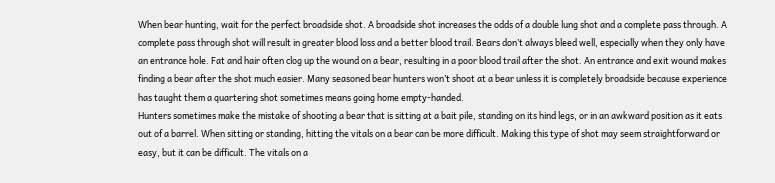When bear hunting, wait for the perfect broadside shot. A broadside shot increases the odds of a double lung shot and a complete pass through. A complete pass through shot will result in greater blood loss and a better blood trail. Bears don’t always bleed well, especially when they only have an entrance hole. Fat and hair often clog up the wound on a bear, resulting in a poor blood trail after the shot. An entrance and exit wound makes finding a bear after the shot much easier. Many seasoned bear hunters won’t shoot at a bear unless it is completely broadside because experience has taught them a quartering shot sometimes means going home empty-handed.
Hunters sometimes make the mistake of shooting a bear that is sitting at a bait pile, standing on its hind legs, or in an awkward position as it eats out of a barrel. When sitting or standing, hitting the vitals on a bear can be more difficult. Making this type of shot may seem straightforward or easy, but it can be difficult. The vitals on a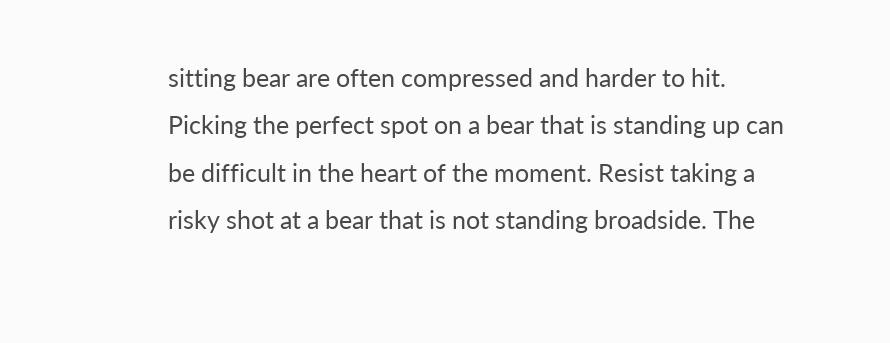sitting bear are often compressed and harder to hit. Picking the perfect spot on a bear that is standing up can be difficult in the heart of the moment. Resist taking a risky shot at a bear that is not standing broadside. The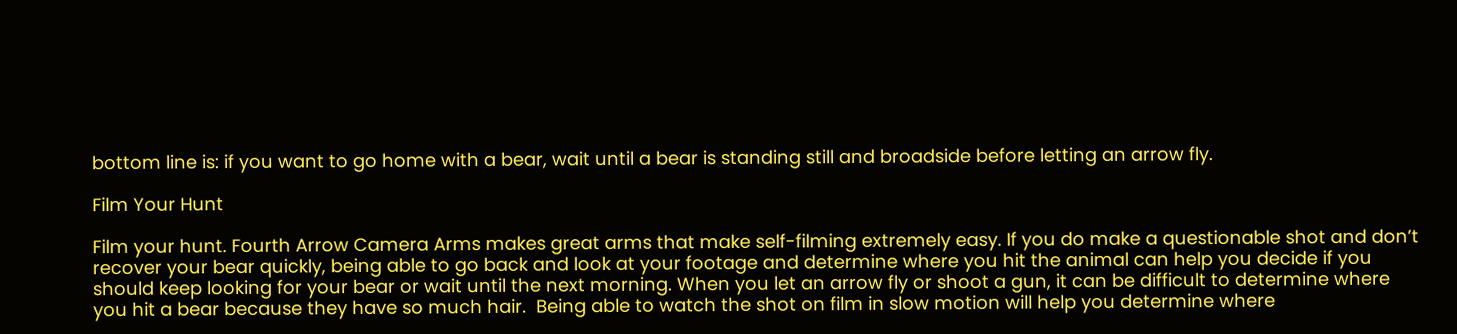bottom line is: if you want to go home with a bear, wait until a bear is standing still and broadside before letting an arrow fly.

Film Your Hunt

Film your hunt. Fourth Arrow Camera Arms makes great arms that make self-filming extremely easy. If you do make a questionable shot and don’t recover your bear quickly, being able to go back and look at your footage and determine where you hit the animal can help you decide if you should keep looking for your bear or wait until the next morning. When you let an arrow fly or shoot a gun, it can be difficult to determine where you hit a bear because they have so much hair.  Being able to watch the shot on film in slow motion will help you determine where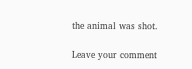the animal was shot.

Leave your comment